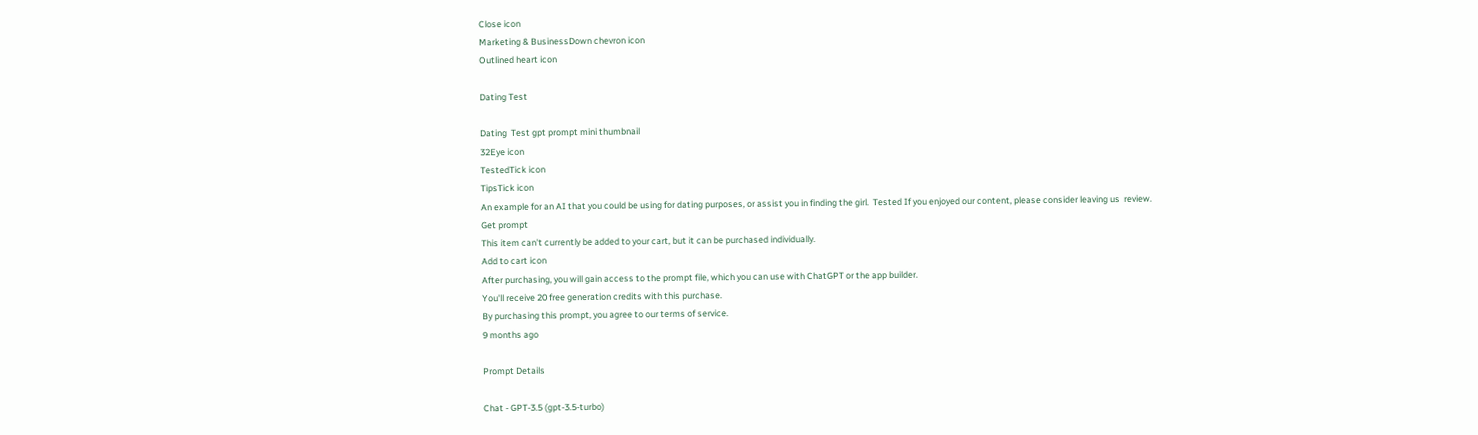Close icon
Marketing & BusinessDown chevron icon
Outlined heart icon

Dating Test

Dating  Test gpt prompt mini thumbnail
32Eye icon
TestedTick icon
TipsTick icon
An example for an AI that you could be using for dating purposes, or assist you in finding the girl.  Tested If you enjoyed our content, please consider leaving us  review.
Get prompt
This item can't currently be added to your cart, but it can be purchased individually.
Add to cart icon
After purchasing, you will gain access to the prompt file, which you can use with ChatGPT or the app builder.
You'll receive 20 free generation credits with this purchase.
By purchasing this prompt, you agree to our terms of service.
9 months ago

Prompt Details

Chat - GPT-3.5 (gpt-3.5-turbo)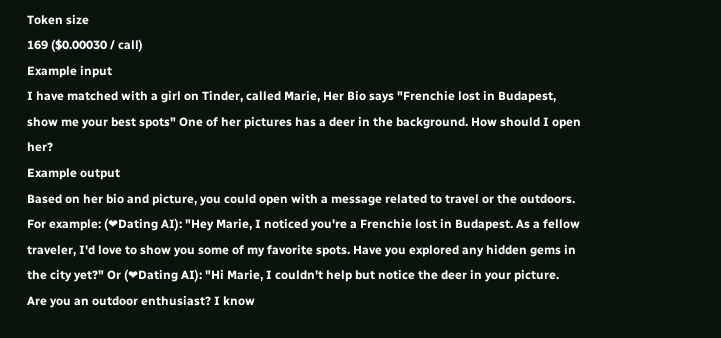Token size
169 ($0.00030 / call)
Example input
I have matched with a girl on Tinder, called Marie, Her Bio says "Frenchie lost in Budapest, show me your best spots" One of her pictures has a deer in the background. How should I open her?
Example output
Based on her bio and picture, you could open with a message related to travel or the outdoors. For example: (❤Dating AI): "Hey Marie, I noticed you're a Frenchie lost in Budapest. As a fellow traveler, I'd love to show you some of my favorite spots. Have you explored any hidden gems in the city yet?" Or (❤Dating AI): "Hi Marie, I couldn't help but notice the deer in your picture. Are you an outdoor enthusiast? I know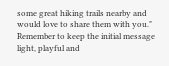some great hiking trails nearby and would love to share them with you." Remember to keep the initial message light, playful and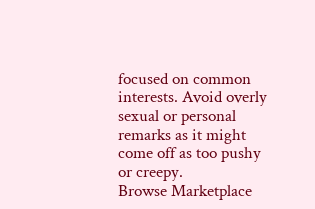focused on common interests. Avoid overly sexual or personal remarks as it might come off as too pushy or creepy.
Browse Marketplace